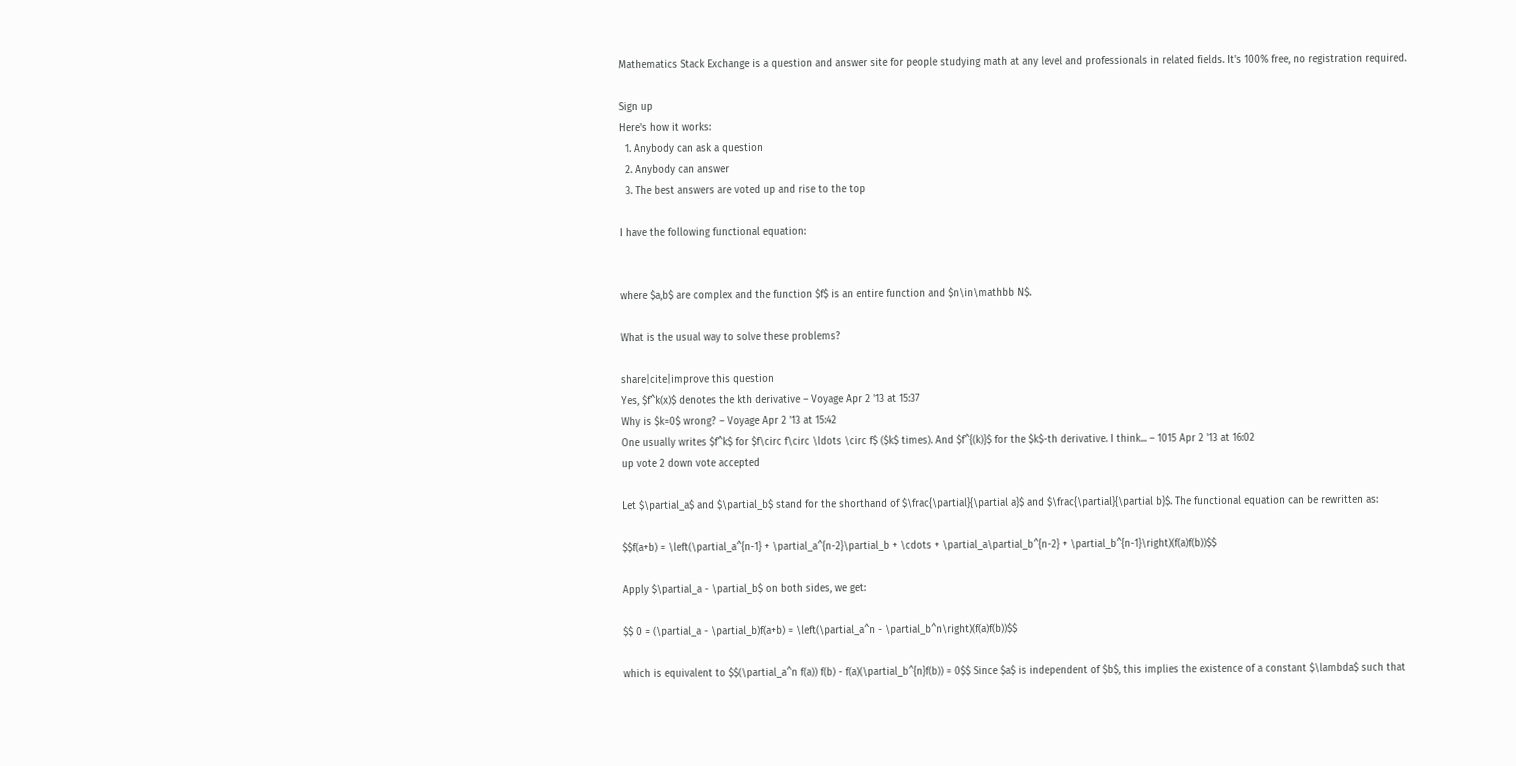Mathematics Stack Exchange is a question and answer site for people studying math at any level and professionals in related fields. It's 100% free, no registration required.

Sign up
Here's how it works:
  1. Anybody can ask a question
  2. Anybody can answer
  3. The best answers are voted up and rise to the top

I have the following functional equation:


where $a,b$ are complex and the function $f$ is an entire function and $n\in\mathbb N$.

What is the usual way to solve these problems?

share|cite|improve this question
Yes, $f^k(x)$ denotes the kth derivative – Voyage Apr 2 '13 at 15:37
Why is $k=0$ wrong? – Voyage Apr 2 '13 at 15:42
One usually writes $f^k$ for $f\circ f\circ \ldots \circ f$ ($k$ times). And $f^{(k)}$ for the $k$-th derivative. I think... – 1015 Apr 2 '13 at 16:02
up vote 2 down vote accepted

Let $\partial_a$ and $\partial_b$ stand for the shorthand of $\frac{\partial}{\partial a}$ and $\frac{\partial}{\partial b}$. The functional equation can be rewritten as:

$$f(a+b) = \left(\partial_a^{n-1} + \partial_a^{n-2}\partial_b + \cdots + \partial_a\partial_b^{n-2} + \partial_b^{n-1}\right)(f(a)f(b))$$

Apply $\partial_a - \partial_b$ on both sides, we get:

$$ 0 = (\partial_a - \partial_b)f(a+b) = \left(\partial_a^n - \partial_b^n\right)(f(a)f(b))$$

which is equivalent to $$(\partial_a^n f(a)) f(b) - f(a)(\partial_b^{n}f(b)) = 0$$ Since $a$ is independent of $b$, this implies the existence of a constant $\lambda$ such that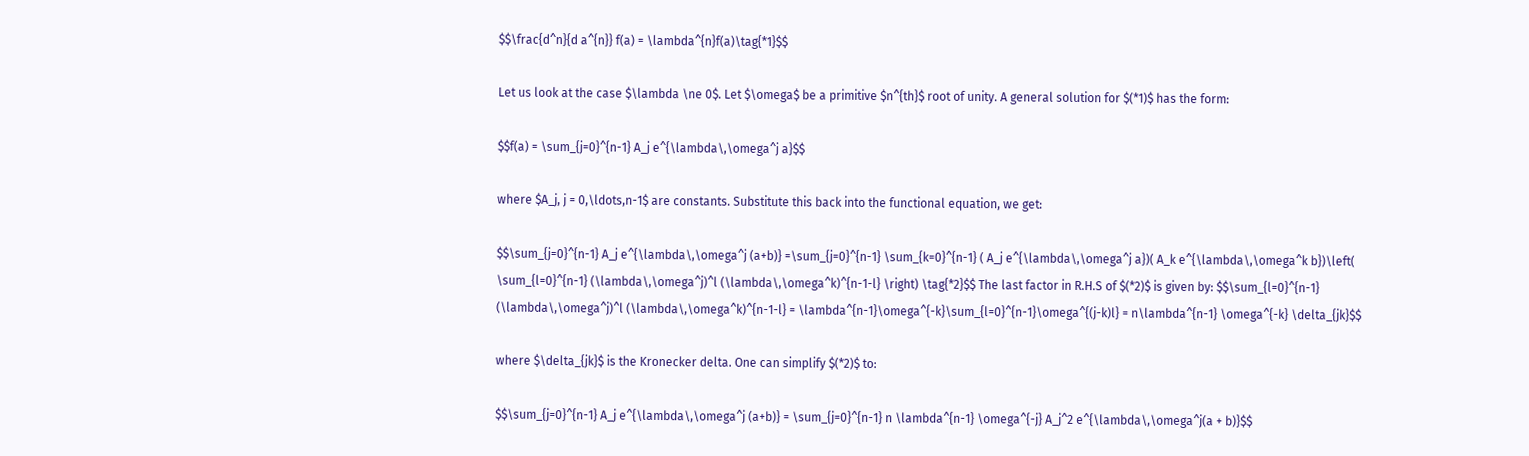$$\frac{d^n}{d a^{n}} f(a) = \lambda^{n}f(a)\tag{*1}$$

Let us look at the case $\lambda \ne 0$. Let $\omega$ be a primitive $n^{th}$ root of unity. A general solution for $(*1)$ has the form:

$$f(a) = \sum_{j=0}^{n-1} A_j e^{\lambda\,\omega^j a}$$

where $A_j, j = 0,\ldots,n-1$ are constants. Substitute this back into the functional equation, we get:

$$\sum_{j=0}^{n-1} A_j e^{\lambda\,\omega^j (a+b)} =\sum_{j=0}^{n-1} \sum_{k=0}^{n-1} ( A_j e^{\lambda\,\omega^j a})( A_k e^{\lambda\,\omega^k b})\left( \sum_{l=0}^{n-1} (\lambda\,\omega^j)^l (\lambda\,\omega^k)^{n-1-l} \right) \tag{*2}$$ The last factor in R.H.S of $(*2)$ is given by: $$\sum_{l=0}^{n-1} (\lambda\,\omega^j)^l (\lambda\,\omega^k)^{n-1-l} = \lambda^{n-1}\omega^{-k}\sum_{l=0}^{n-1}\omega^{(j-k)l} = n\lambda^{n-1} \omega^{-k} \delta_{jk}$$

where $\delta_{jk}$ is the Kronecker delta. One can simplify $(*2)$ to:

$$\sum_{j=0}^{n-1} A_j e^{\lambda\,\omega^j (a+b)} = \sum_{j=0}^{n-1} n \lambda^{n-1} \omega^{-j} A_j^2 e^{\lambda\,\omega^j(a + b)}$$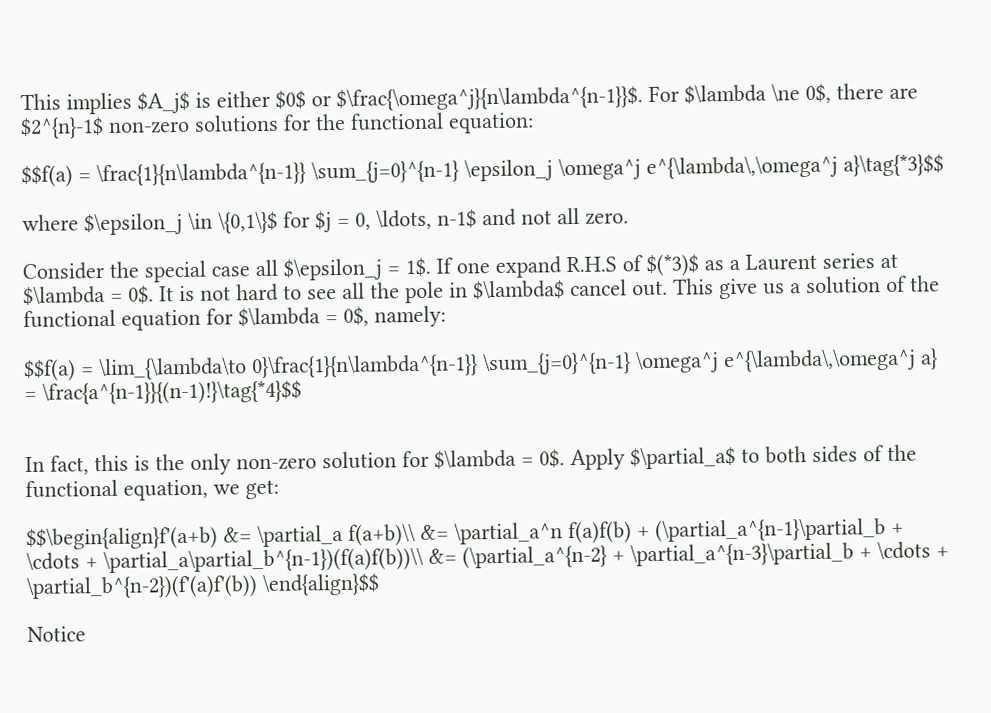This implies $A_j$ is either $0$ or $\frac{\omega^j}{n\lambda^{n-1}}$. For $\lambda \ne 0$, there are $2^{n}-1$ non-zero solutions for the functional equation:

$$f(a) = \frac{1}{n\lambda^{n-1}} \sum_{j=0}^{n-1} \epsilon_j \omega^j e^{\lambda\,\omega^j a}\tag{*3}$$

where $\epsilon_j \in \{0,1\}$ for $j = 0, \ldots, n-1$ and not all zero.

Consider the special case all $\epsilon_j = 1$. If one expand R.H.S of $(*3)$ as a Laurent series at $\lambda = 0$. It is not hard to see all the pole in $\lambda$ cancel out. This give us a solution of the functional equation for $\lambda = 0$, namely:

$$f(a) = \lim_{\lambda\to 0}\frac{1}{n\lambda^{n-1}} \sum_{j=0}^{n-1} \omega^j e^{\lambda\,\omega^j a} = \frac{a^{n-1}}{(n-1)!}\tag{*4}$$


In fact, this is the only non-zero solution for $\lambda = 0$. Apply $\partial_a$ to both sides of the functional equation, we get:

$$\begin{align}f'(a+b) &= \partial_a f(a+b)\\ &= \partial_a^n f(a)f(b) + (\partial_a^{n-1}\partial_b + \cdots + \partial_a\partial_b^{n-1})(f(a)f(b))\\ &= (\partial_a^{n-2} + \partial_a^{n-3}\partial_b + \cdots + \partial_b^{n-2})(f'(a)f'(b)) \end{align}$$

Notice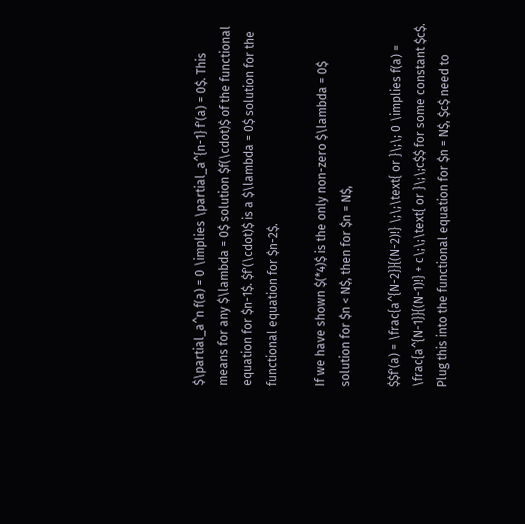$\partial_a^n f(a) = 0 \implies \partial_a^{n-1} f'(a) = 0$. This means for any $\lambda = 0$ solution $f(\cdot)$ of the functional equation for $n-1$. $f'(\cdot)$ is a $\lambda = 0$ solution for the functional equation for $n-2$.

If we have shown $(*4)$ is the only non-zero $\lambda = 0$ solution for $n < N$, then for $n = N$,

$$f'(a) = \frac{a^{N-2}}{(N-2)!} \;\;\text{ or }\;\; 0 \implies f(a) = \frac{a^{N-1}}{(N-1)!} + c\;\;\text{ or }\;\;c$$ for some constant $c$. Plug this into the functional equation for $n = N$, $c$ need to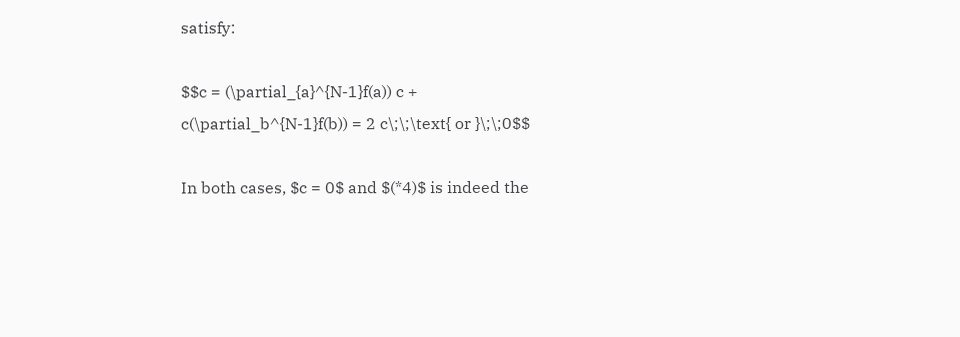satisfy:

$$c = (\partial_{a}^{N-1}f(a)) c + c(\partial_b^{N-1}f(b)) = 2 c\;\;\text{ or }\;\;0$$

In both cases, $c = 0$ and $(*4)$ is indeed the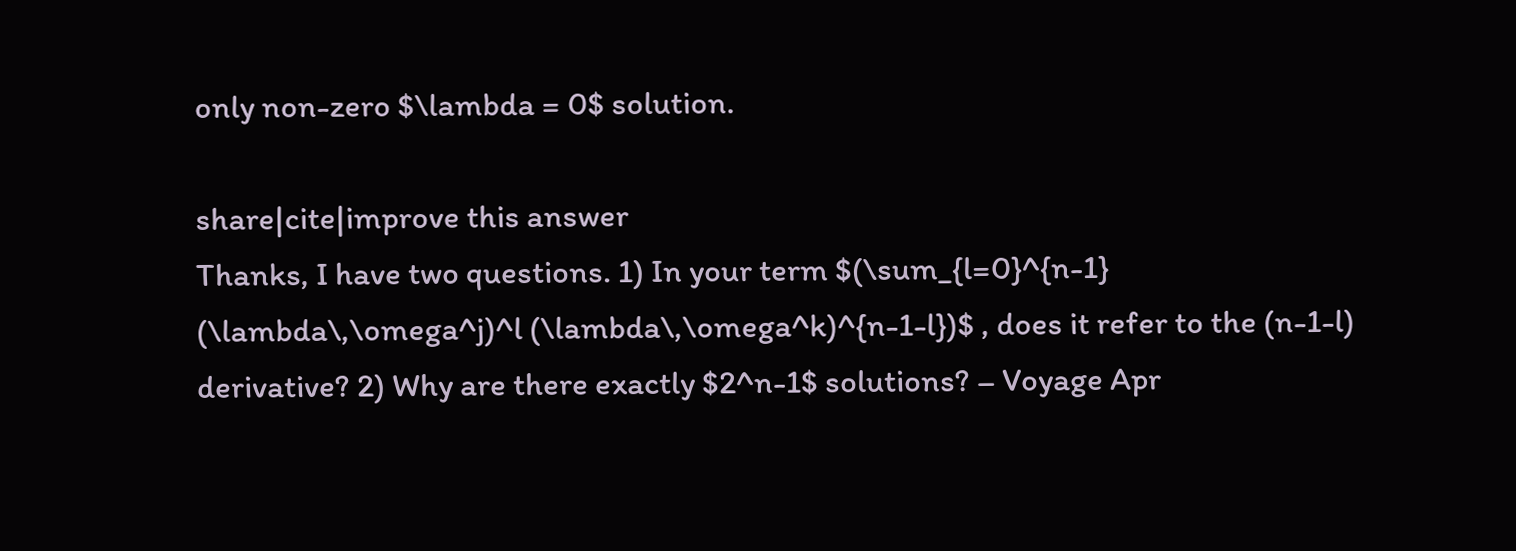only non-zero $\lambda = 0$ solution.

share|cite|improve this answer
Thanks, I have two questions. 1) In your term $(\sum_{l=0}^{n-1} (\lambda\,\omega^j)^l (\lambda\,\omega^k)^{n-1-l})$ , does it refer to the (n-1-l) derivative? 2) Why are there exactly $2^n-1$ solutions? – Voyage Apr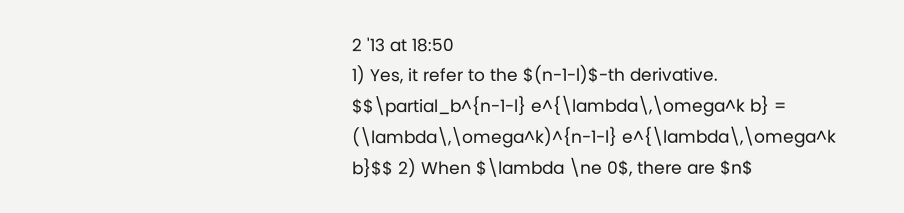2 '13 at 18:50
1) Yes, it refer to the $(n-1-l)$-th derivative. $$\partial_b^{n-1-l} e^{\lambda\,\omega^k b} = (\lambda\,\omega^k)^{n-1-l} e^{\lambda\,\omega^k b}$$ 2) When $\lambda \ne 0$, there are $n$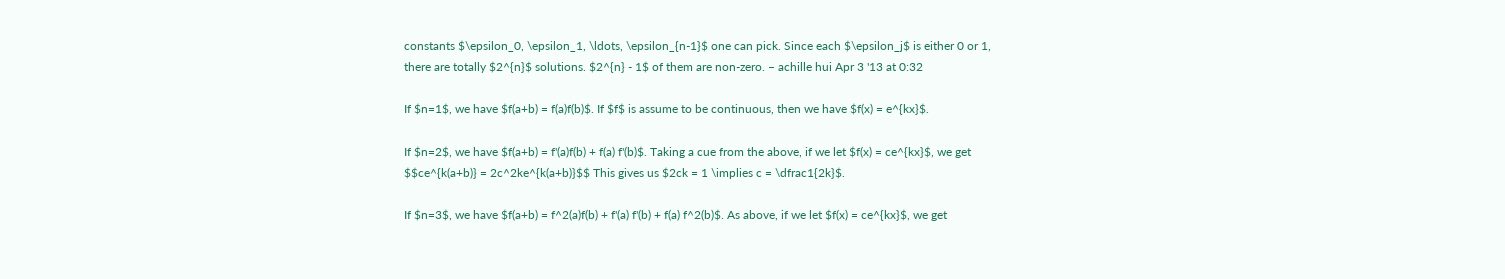constants $\epsilon_0, \epsilon_1, \ldots, \epsilon_{n-1}$ one can pick. Since each $\epsilon_j$ is either 0 or 1, there are totally $2^{n}$ solutions. $2^{n} - 1$ of them are non-zero. – achille hui Apr 3 '13 at 0:32

If $n=1$, we have $f(a+b) = f(a)f(b)$. If $f$ is assume to be continuous, then we have $f(x) = e^{kx}$.

If $n=2$, we have $f(a+b) = f'(a)f(b) + f(a) f'(b)$. Taking a cue from the above, if we let $f(x) = ce^{kx}$, we get $$ce^{k(a+b)} = 2c^2ke^{k(a+b)}$$ This gives us $2ck = 1 \implies c = \dfrac1{2k}$.

If $n=3$, we have $f(a+b) = f^2(a)f(b) + f'(a) f'(b) + f(a) f^2(b)$. As above, if we let $f(x) = ce^{kx}$, we get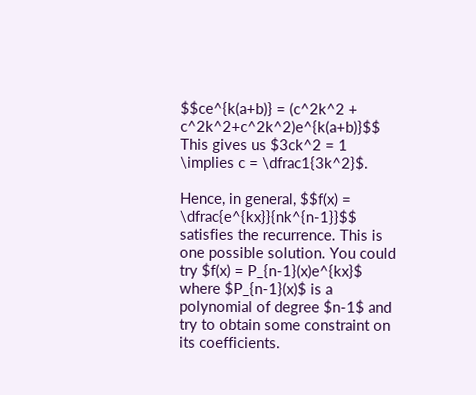$$ce^{k(a+b)} = (c^2k^2 + c^2k^2+c^2k^2)e^{k(a+b)}$$ This gives us $3ck^2 = 1 \implies c = \dfrac1{3k^2}$.

Hence, in general, $$f(x) = \dfrac{e^{kx}}{nk^{n-1}}$$ satisfies the recurrence. This is one possible solution. You could try $f(x) = P_{n-1}(x)e^{kx}$ where $P_{n-1}(x)$ is a polynomial of degree $n-1$ and try to obtain some constraint on its coefficients.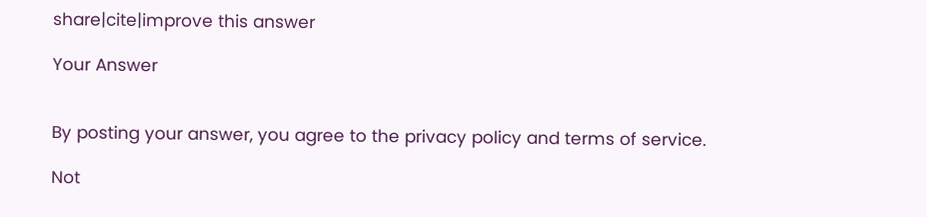share|cite|improve this answer

Your Answer


By posting your answer, you agree to the privacy policy and terms of service.

Not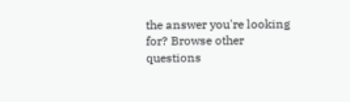the answer you're looking for? Browse other questions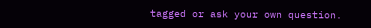tagged or ask your own question.